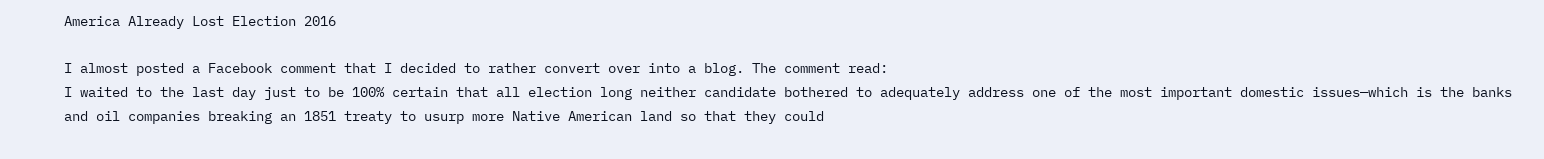America Already Lost Election 2016

I almost posted a Facebook comment that I decided to rather convert over into a blog. The comment read:
I waited to the last day just to be 100% certain that all election long neither candidate bothered to adequately address one of the most important domestic issues—which is the banks and oil companies breaking an 1851 treaty to usurp more Native American land so that they could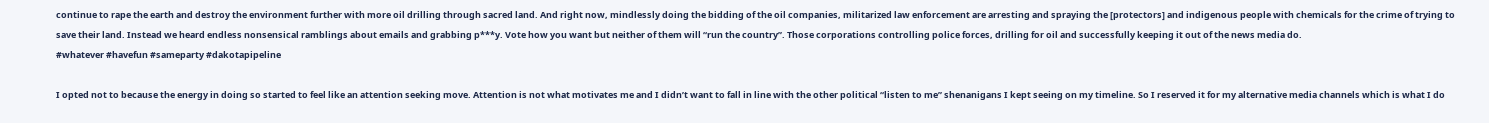continue to rape the earth and destroy the environment further with more oil drilling through sacred land. And right now, mindlessly doing the bidding of the oil companies, militarized law enforcement are arresting and spraying the [protectors] and indigenous people with chemicals for the crime of trying to save their land. Instead we heard endless nonsensical ramblings about emails and grabbing p***y. Vote how you want but neither of them will “run the country”. Those corporations controlling police forces, drilling for oil and successfully keeping it out of the news media do.
#whatever #havefun #sameparty #dakotapipeline

I opted not to because the energy in doing so started to feel like an attention seeking move. Attention is not what motivates me and I didn’t want to fall in line with the other political “listen to me” shenanigans I kept seeing on my timeline. So I reserved it for my alternative media channels which is what I do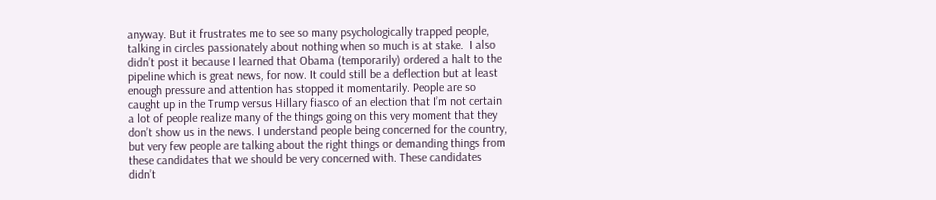anyway. But it frustrates me to see so many psychologically trapped people, talking in circles passionately about nothing when so much is at stake.  I also didn’t post it because I learned that Obama (temporarily) ordered a halt to the pipeline which is great news, for now. It could still be a deflection but at least enough pressure and attention has stopped it momentarily. People are so caught up in the Trump versus Hillary fiasco of an election that I’m not certain a lot of people realize many of the things going on this very moment that they don’t show us in the news. I understand people being concerned for the country, but very few people are talking about the right things or demanding things from these candidates that we should be very concerned with. These candidates didn’t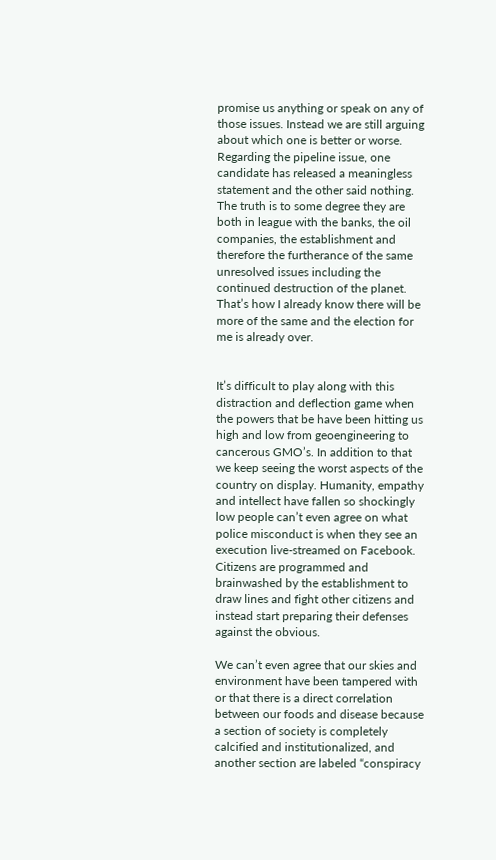promise us anything or speak on any of those issues. Instead we are still arguing about which one is better or worse. Regarding the pipeline issue, one candidate has released a meaningless statement and the other said nothing. The truth is to some degree they are both in league with the banks, the oil companies, the establishment and therefore the furtherance of the same unresolved issues including the continued destruction of the planet. That’s how I already know there will be more of the same and the election for me is already over.


It’s difficult to play along with this distraction and deflection game when the powers that be have been hitting us high and low from geoengineering to cancerous GMO’s. In addition to that we keep seeing the worst aspects of the country on display. Humanity, empathy and intellect have fallen so shockingly low people can’t even agree on what police misconduct is when they see an execution live-streamed on Facebook. Citizens are programmed and brainwashed by the establishment to draw lines and fight other citizens and instead start preparing their defenses against the obvious.

We can’t even agree that our skies and environment have been tampered with or that there is a direct correlation between our foods and disease because a section of society is completely calcified and institutionalized, and another section are labeled “conspiracy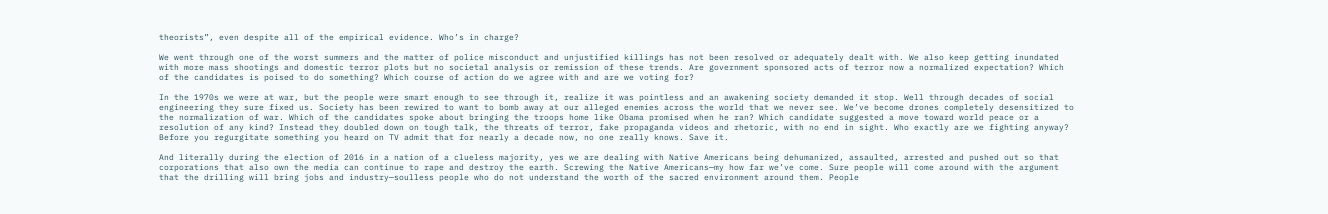theorists”, even despite all of the empirical evidence. Who’s in charge?

We went through one of the worst summers and the matter of police misconduct and unjustified killings has not been resolved or adequately dealt with. We also keep getting inundated with more mass shootings and domestic terror plots but no societal analysis or remission of these trends. Are government sponsored acts of terror now a normalized expectation? Which of the candidates is poised to do something? Which course of action do we agree with and are we voting for?

In the 1970s we were at war, but the people were smart enough to see through it, realize it was pointless and an awakening society demanded it stop. Well through decades of social engineering they sure fixed us. Society has been rewired to want to bomb away at our alleged enemies across the world that we never see. We’ve become drones completely desensitized to the normalization of war. Which of the candidates spoke about bringing the troops home like Obama promised when he ran? Which candidate suggested a move toward world peace or a resolution of any kind? Instead they doubled down on tough talk, the threats of terror, fake propaganda videos and rhetoric, with no end in sight. Who exactly are we fighting anyway? Before you regurgitate something you heard on TV admit that for nearly a decade now, no one really knows. Save it.

And literally during the election of 2016 in a nation of a clueless majority, yes we are dealing with Native Americans being dehumanized, assaulted, arrested and pushed out so that corporations that also own the media can continue to rape and destroy the earth. Screwing the Native Americans—my how far we’ve come. Sure people will come around with the argument that the drilling will bring jobs and industry—soulless people who do not understand the worth of the sacred environment around them. People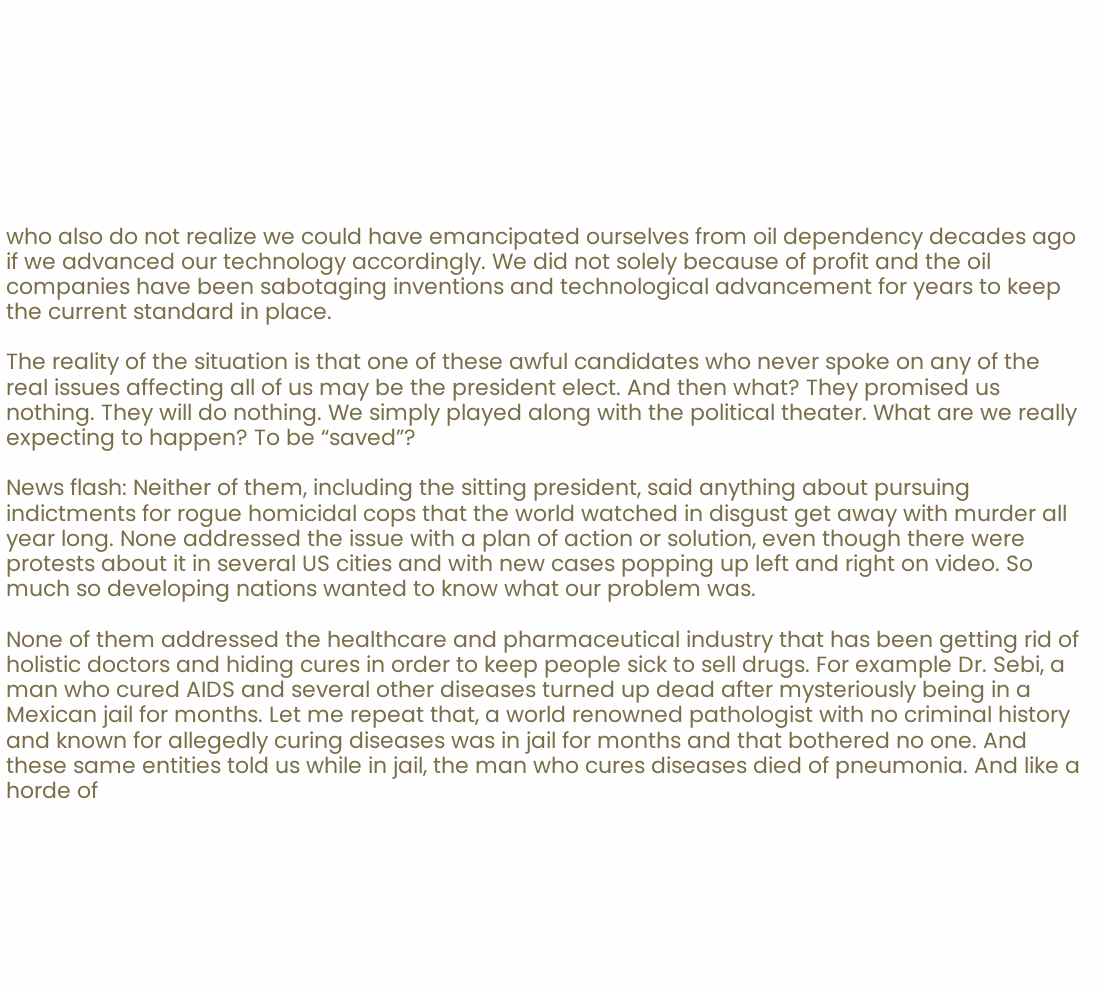who also do not realize we could have emancipated ourselves from oil dependency decades ago if we advanced our technology accordingly. We did not solely because of profit and the oil companies have been sabotaging inventions and technological advancement for years to keep the current standard in place.

The reality of the situation is that one of these awful candidates who never spoke on any of the real issues affecting all of us may be the president elect. And then what? They promised us nothing. They will do nothing. We simply played along with the political theater. What are we really expecting to happen? To be “saved”?

News flash: Neither of them, including the sitting president, said anything about pursuing indictments for rogue homicidal cops that the world watched in disgust get away with murder all year long. None addressed the issue with a plan of action or solution, even though there were protests about it in several US cities and with new cases popping up left and right on video. So much so developing nations wanted to know what our problem was.

None of them addressed the healthcare and pharmaceutical industry that has been getting rid of holistic doctors and hiding cures in order to keep people sick to sell drugs. For example Dr. Sebi, a man who cured AIDS and several other diseases turned up dead after mysteriously being in a Mexican jail for months. Let me repeat that, a world renowned pathologist with no criminal history and known for allegedly curing diseases was in jail for months and that bothered no one. And these same entities told us while in jail, the man who cures diseases died of pneumonia. And like a horde of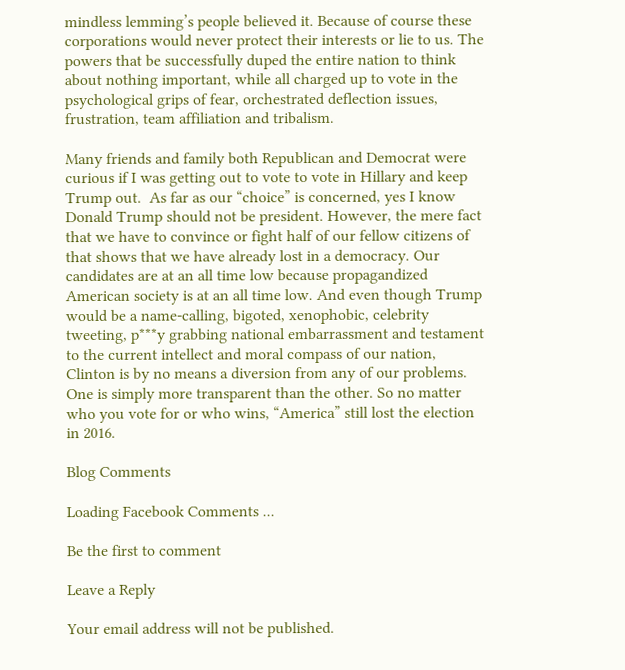mindless lemming’s people believed it. Because of course these corporations would never protect their interests or lie to us. The powers that be successfully duped the entire nation to think about nothing important, while all charged up to vote in the psychological grips of fear, orchestrated deflection issues, frustration, team affiliation and tribalism.

Many friends and family both Republican and Democrat were curious if I was getting out to vote to vote in Hillary and keep Trump out.  As far as our “choice” is concerned, yes I know Donald Trump should not be president. However, the mere fact that we have to convince or fight half of our fellow citizens of that shows that we have already lost in a democracy. Our candidates are at an all time low because propagandized American society is at an all time low. And even though Trump would be a name-calling, bigoted, xenophobic, celebrity tweeting, p***y grabbing national embarrassment and testament to the current intellect and moral compass of our nation, Clinton is by no means a diversion from any of our problems. One is simply more transparent than the other. So no matter who you vote for or who wins, “America” still lost the election in 2016.

Blog Comments

Loading Facebook Comments ...

Be the first to comment

Leave a Reply

Your email address will not be published.